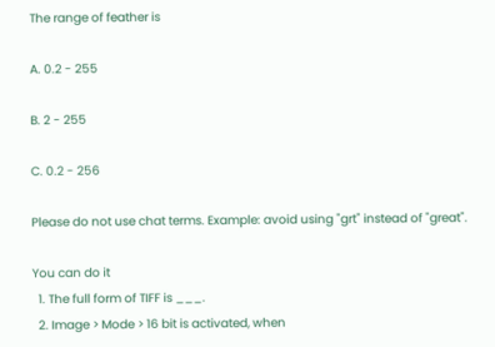The range of feather is

A. 0.2 - 255

B. 2 - 255

C. 0.2 - 256

Please do not use chat terms. Example: avoid using "grt" instead of "great".

You can do it
  1. The full form of TIFF is ___.
  2. Image > Mode > 16 bit is activated, when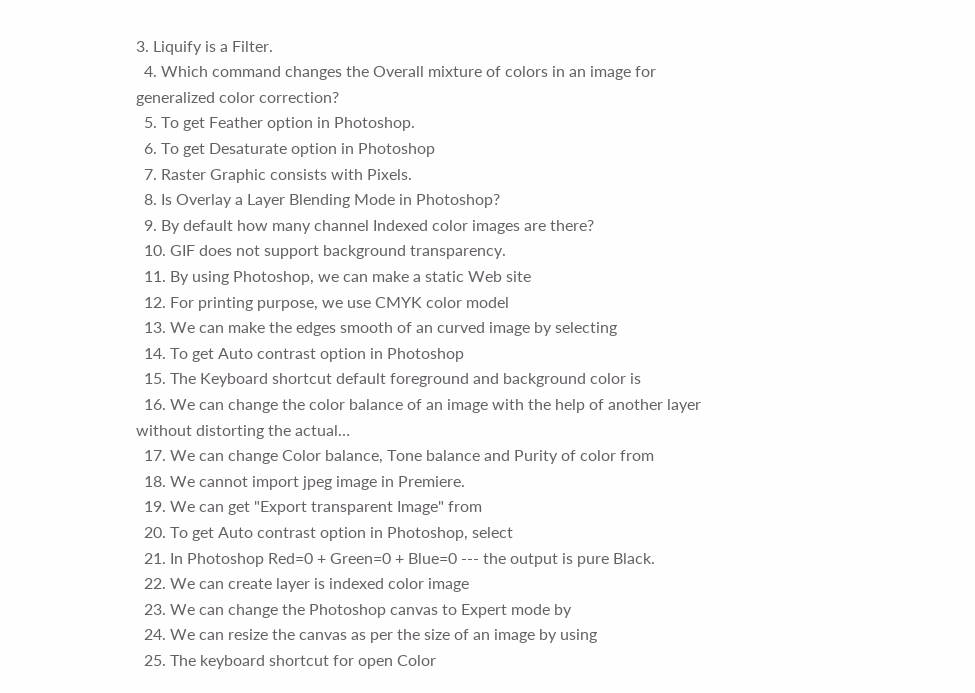3. Liquify is a Filter.
  4. Which command changes the Overall mixture of colors in an image for generalized color correction?
  5. To get Feather option in Photoshop.
  6. To get Desaturate option in Photoshop
  7. Raster Graphic consists with Pixels.
  8. Is Overlay a Layer Blending Mode in Photoshop?
  9. By default how many channel Indexed color images are there?
  10. GIF does not support background transparency.
  11. By using Photoshop, we can make a static Web site
  12. For printing purpose, we use CMYK color model
  13. We can make the edges smooth of an curved image by selecting
  14. To get Auto contrast option in Photoshop
  15. The Keyboard shortcut default foreground and background color is
  16. We can change the color balance of an image with the help of another layer without distorting the actual…
  17. We can change Color balance, Tone balance and Purity of color from
  18. We cannot import jpeg image in Premiere.
  19. We can get "Export transparent Image" from
  20. To get Auto contrast option in Photoshop, select
  21. In Photoshop Red=0 + Green=0 + Blue=0 --- the output is pure Black.
  22. We can create layer is indexed color image
  23. We can change the Photoshop canvas to Expert mode by
  24. We can resize the canvas as per the size of an image by using
  25. The keyboard shortcut for open Color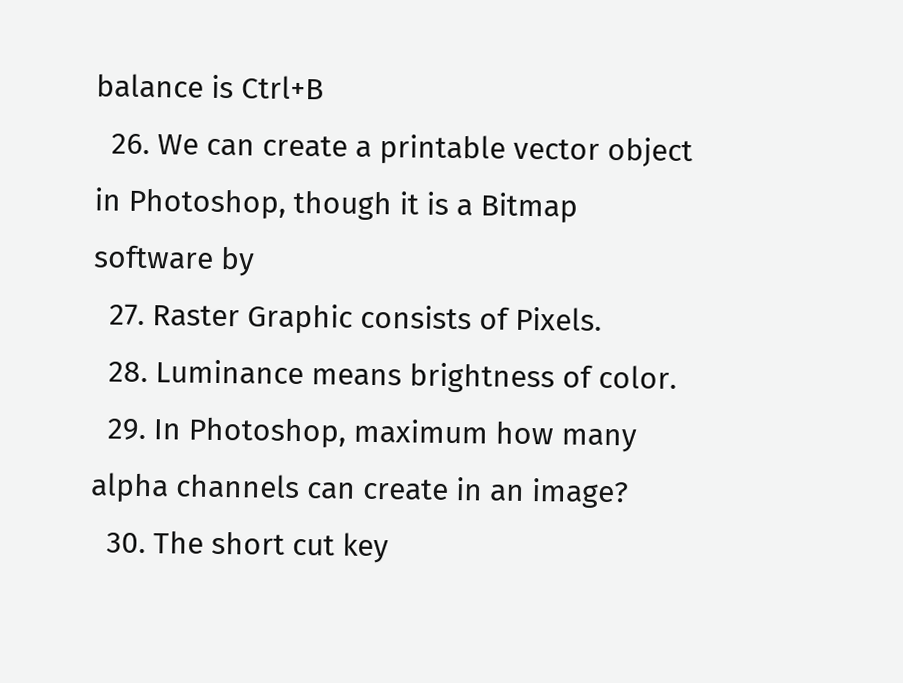balance is Ctrl+B
  26. We can create a printable vector object in Photoshop, though it is a Bitmap software by
  27. Raster Graphic consists of Pixels.
  28. Luminance means brightness of color.
  29. In Photoshop, maximum how many alpha channels can create in an image?
  30. The short cut key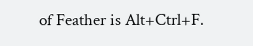of Feather is Alt+Ctrl+F.